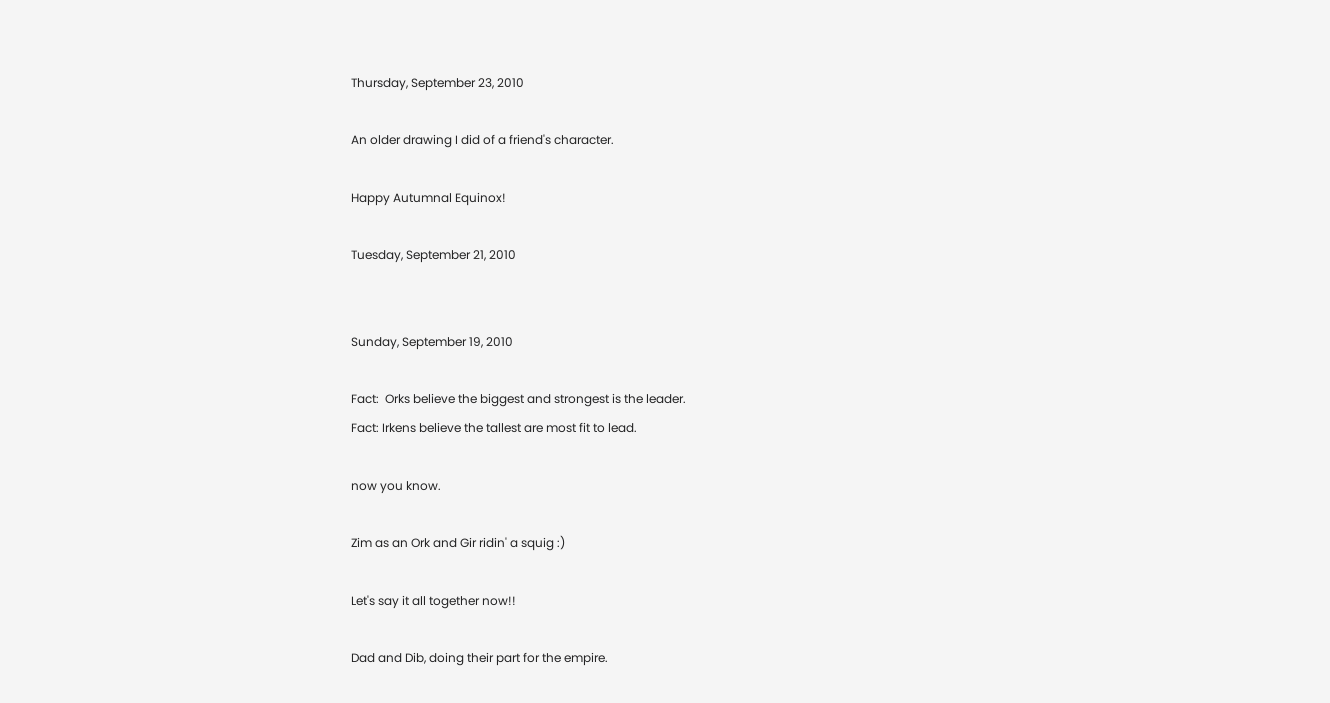Thursday, September 23, 2010

An older drawing I did of a friend's character.

Happy Autumnal Equinox!

Tuesday, September 21, 2010


Sunday, September 19, 2010

Fact:  Orks believe the biggest and strongest is the leader.
Fact: Irkens believe the tallest are most fit to lead.

now you know.

Zim as an Ork and Gir ridin' a squig :)

Let's say it all together now!!

Dad and Dib, doing their part for the empire.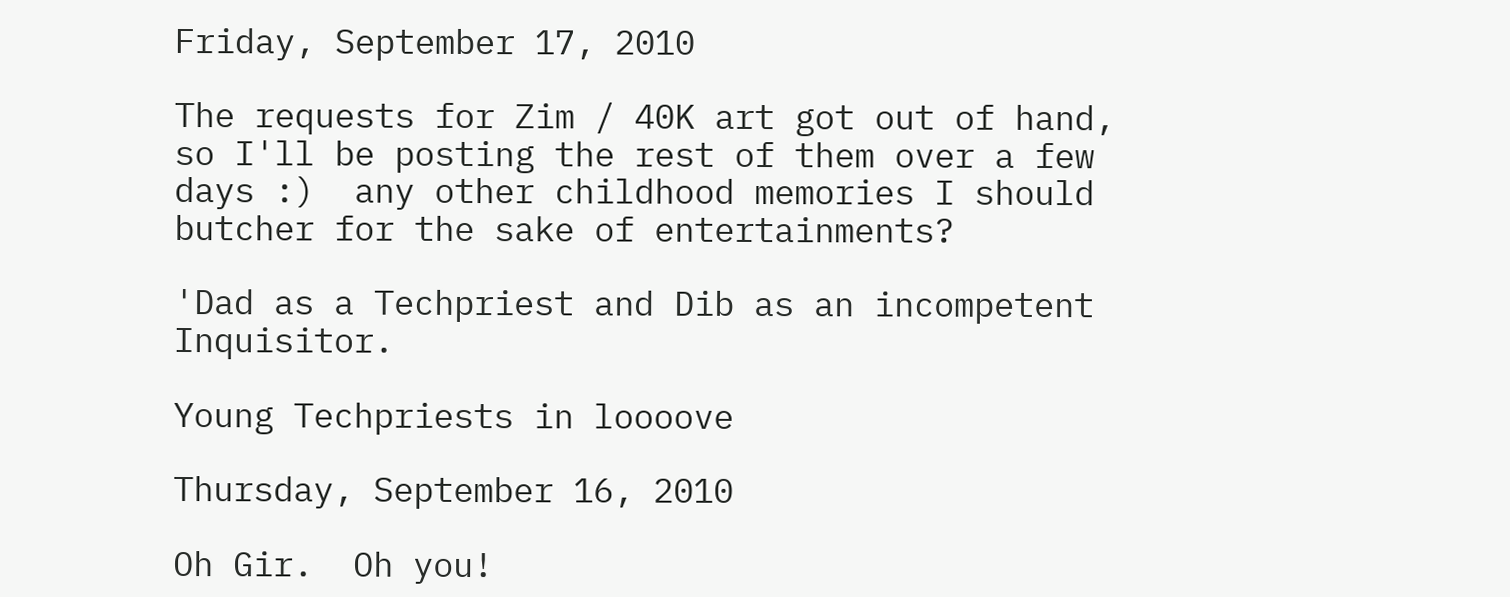Friday, September 17, 2010

The requests for Zim / 40K art got out of hand, so I'll be posting the rest of them over a few days :)  any other childhood memories I should butcher for the sake of entertainments?

'Dad as a Techpriest and Dib as an incompetent Inquisitor.

Young Techpriests in loooove

Thursday, September 16, 2010

Oh Gir.  Oh you!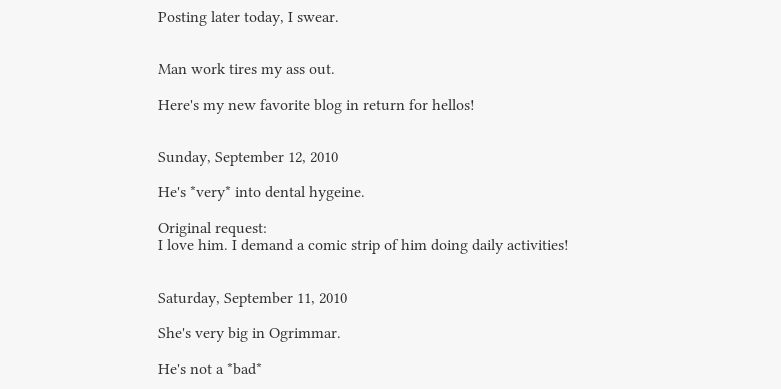Posting later today, I swear.


Man work tires my ass out.

Here's my new favorite blog in return for hellos!


Sunday, September 12, 2010

He's *very* into dental hygeine.

Original request:
I love him. I demand a comic strip of him doing daily activities!


Saturday, September 11, 2010

She's very big in Ogrimmar.

He's not a *bad*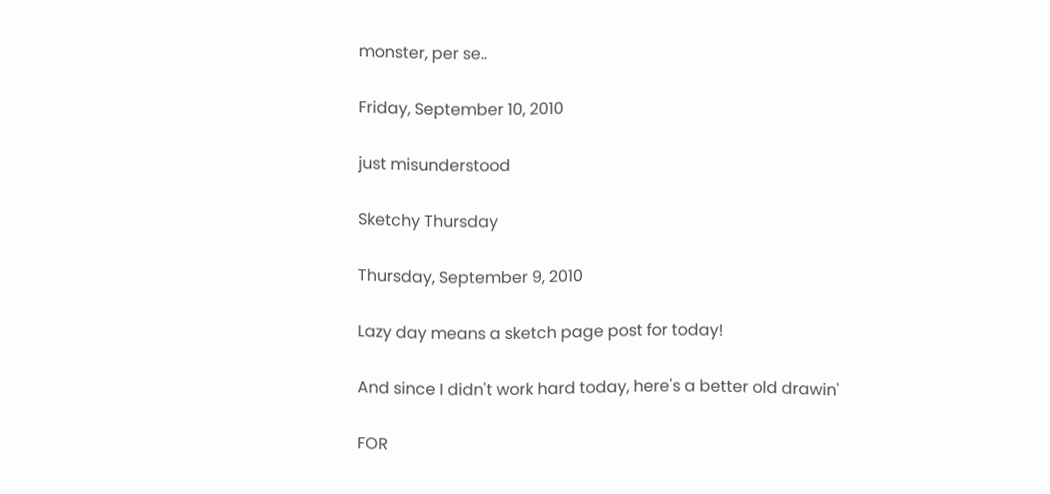monster, per se..

Friday, September 10, 2010

just misunderstood

Sketchy Thursday

Thursday, September 9, 2010

Lazy day means a sketch page post for today!

And since I didn't work hard today, here's a better old drawin'

FOR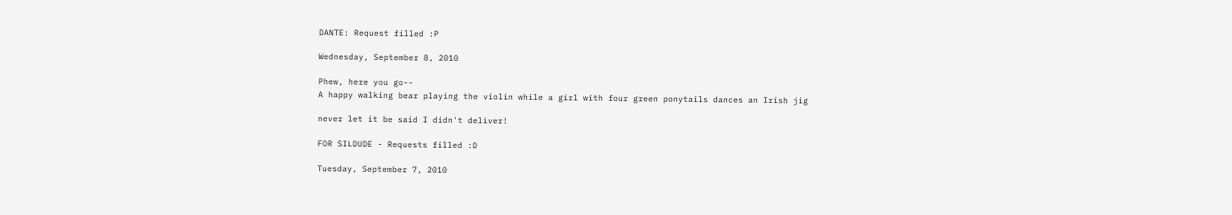DANTE: Request filled :P

Wednesday, September 8, 2010

Phew, here you go--
A happy walking bear playing the violin while a girl with four green ponytails dances an Irish jig

never let it be said I didn't deliver!

FOR SILDUDE - Requests filled :D

Tuesday, September 7, 2010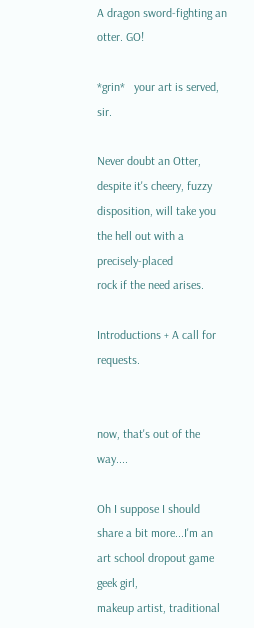A dragon sword-fighting an otter. GO!

*grin*   your art is served, sir.

Never doubt an Otter, despite it's cheery, fuzzy disposition, will take you the hell out with a precisely-placed
rock if the need arises.

Introductions + A call for requests.


now, that's out of the way....

Oh I suppose I should share a bit more...I'm an art school dropout game geek girl,
makeup artist, traditional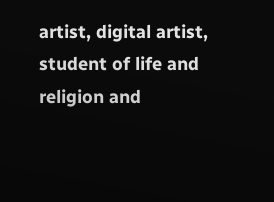artist, digital artist, student of life and religion and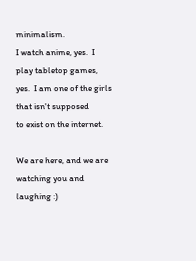minimalism.
I watch anime, yes.  I play tabletop games, yes.  I am one of the girls that isn't supposed
to exist on the internet.

We are here, and we are watching you and laughing :)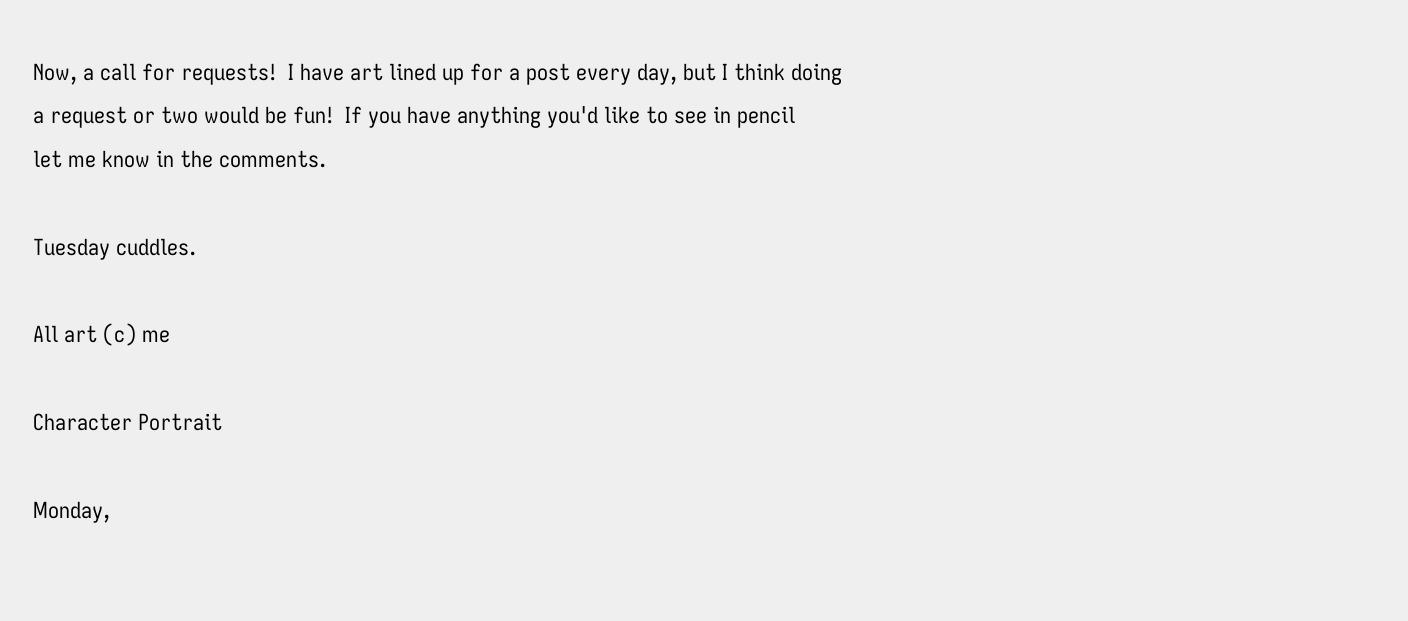Now, a call for requests!  I have art lined up for a post every day, but I think doing
a request or two would be fun!  If you have anything you'd like to see in pencil
let me know in the comments.

Tuesday cuddles.

All art (c) me

Character Portrait

Monday,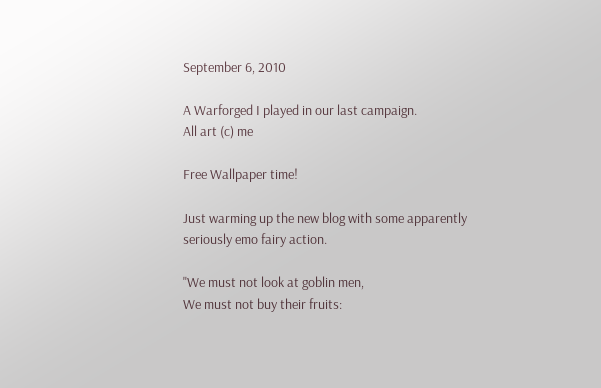September 6, 2010

A Warforged I played in our last campaign.
All art (c) me

Free Wallpaper time!

Just warming up the new blog with some apparently seriously emo fairy action.

"We must not look at goblin men,
We must not buy their fruits: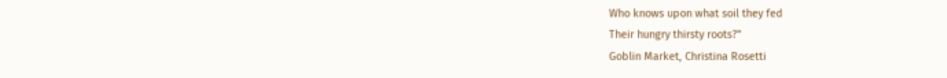Who knows upon what soil they fed
Their hungry thirsty roots?"
Goblin Market, Christina Rosetti